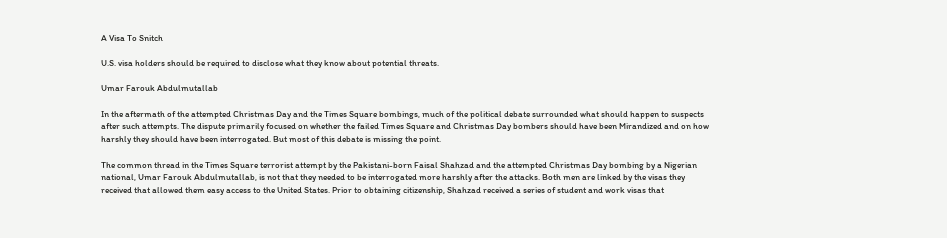A Visa To Snitch

U.S. visa holders should be required to disclose what they know about potential threats.

Umar Farouk Abdulmutallab

In the aftermath of the attempted Christmas Day and the Times Square bombings, much of the political debate surrounded what should happen to suspects after such attempts. The dispute primarily focused on whether the failed Times Square and Christmas Day bombers should have been Mirandized and on how harshly they should have been interrogated. But most of this debate is missing the point.

The common thread in the Times Square terrorist attempt by the Pakistani-born Faisal Shahzad and the attempted Christmas Day bombing by a Nigerian national, Umar Farouk Abdulmutallab, is not that they needed to be interrogated more harshly after the attacks. Both men are linked by the visas they received that allowed them easy access to the United States. Prior to obtaining citizenship, Shahzad received a series of student and work visas that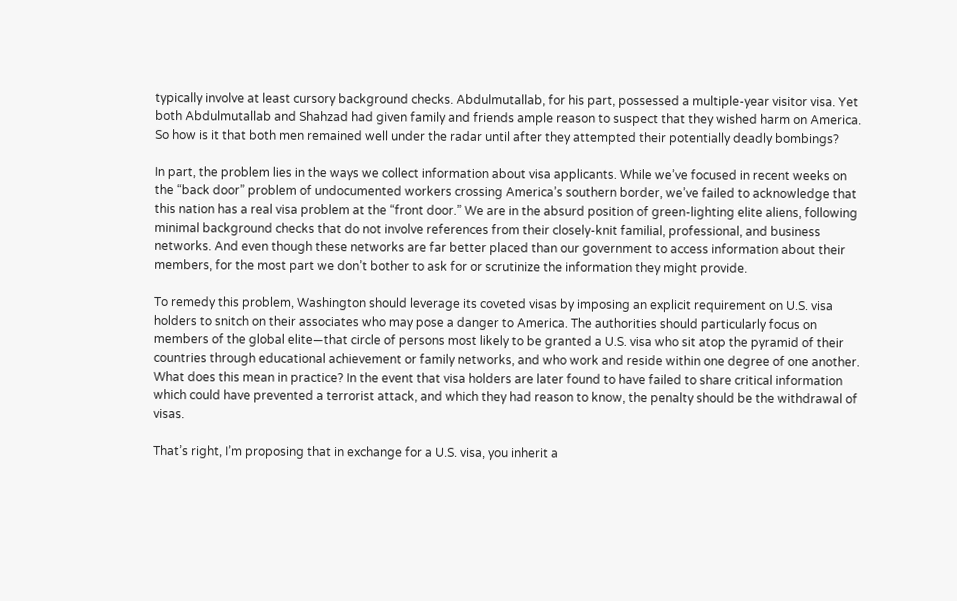typically involve at least cursory background checks. Abdulmutallab, for his part, possessed a multiple-year visitor visa. Yet both Abdulmutallab and Shahzad had given family and friends ample reason to suspect that they wished harm on America. So how is it that both men remained well under the radar until after they attempted their potentially deadly bombings?

In part, the problem lies in the ways we collect information about visa applicants. While we’ve focused in recent weeks on the “back door” problem of undocumented workers crossing America’s southern border, we’ve failed to acknowledge that this nation has a real visa problem at the “front door.” We are in the absurd position of green-lighting elite aliens, following minimal background checks that do not involve references from their closely-knit familial, professional, and business networks. And even though these networks are far better placed than our government to access information about their members, for the most part we don’t bother to ask for or scrutinize the information they might provide.

To remedy this problem, Washington should leverage its coveted visas by imposing an explicit requirement on U.S. visa holders to snitch on their associates who may pose a danger to America. The authorities should particularly focus on members of the global elite—that circle of persons most likely to be granted a U.S. visa who sit atop the pyramid of their countries through educational achievement or family networks, and who work and reside within one degree of one another. What does this mean in practice? In the event that visa holders are later found to have failed to share critical information which could have prevented a terrorist attack, and which they had reason to know, the penalty should be the withdrawal of visas.

That’s right, I’m proposing that in exchange for a U.S. visa, you inherit a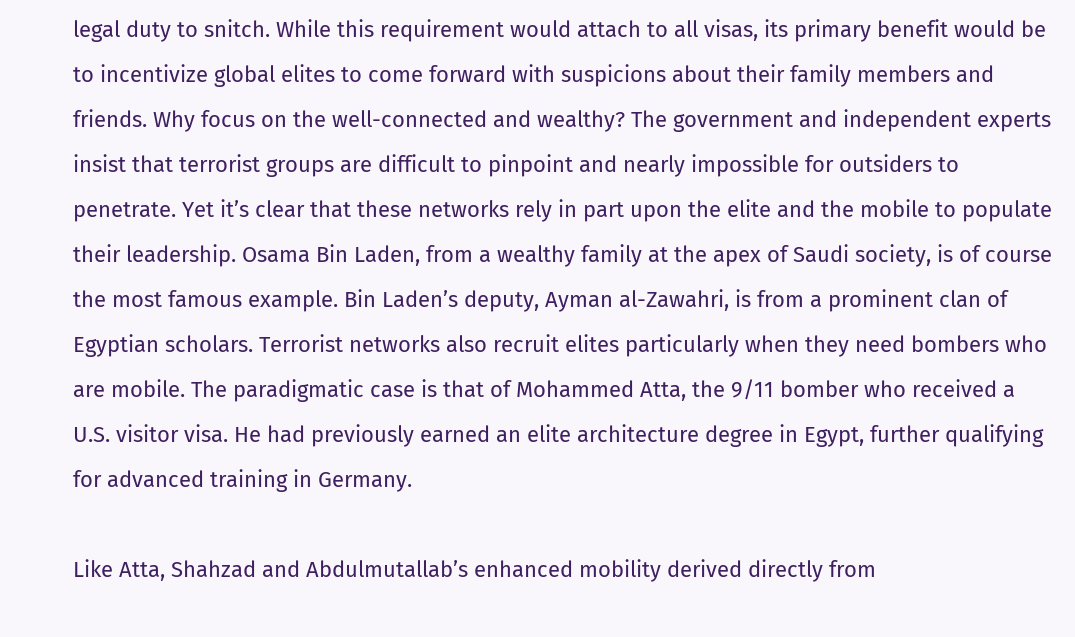legal duty to snitch. While this requirement would attach to all visas, its primary benefit would be to incentivize global elites to come forward with suspicions about their family members and friends. Why focus on the well-connected and wealthy? The government and independent experts insist that terrorist groups are difficult to pinpoint and nearly impossible for outsiders to penetrate. Yet it’s clear that these networks rely in part upon the elite and the mobile to populate their leadership. Osama Bin Laden, from a wealthy family at the apex of Saudi society, is of course the most famous example. Bin Laden’s deputy, Ayman al-Zawahri, is from a prominent clan of Egyptian scholars. Terrorist networks also recruit elites particularly when they need bombers who are mobile. The paradigmatic case is that of Mohammed Atta, the 9/11 bomber who received a U.S. visitor visa. He had previously earned an elite architecture degree in Egypt, further qualifying for advanced training in Germany.

Like Atta, Shahzad and Abdulmutallab’s enhanced mobility derived directly from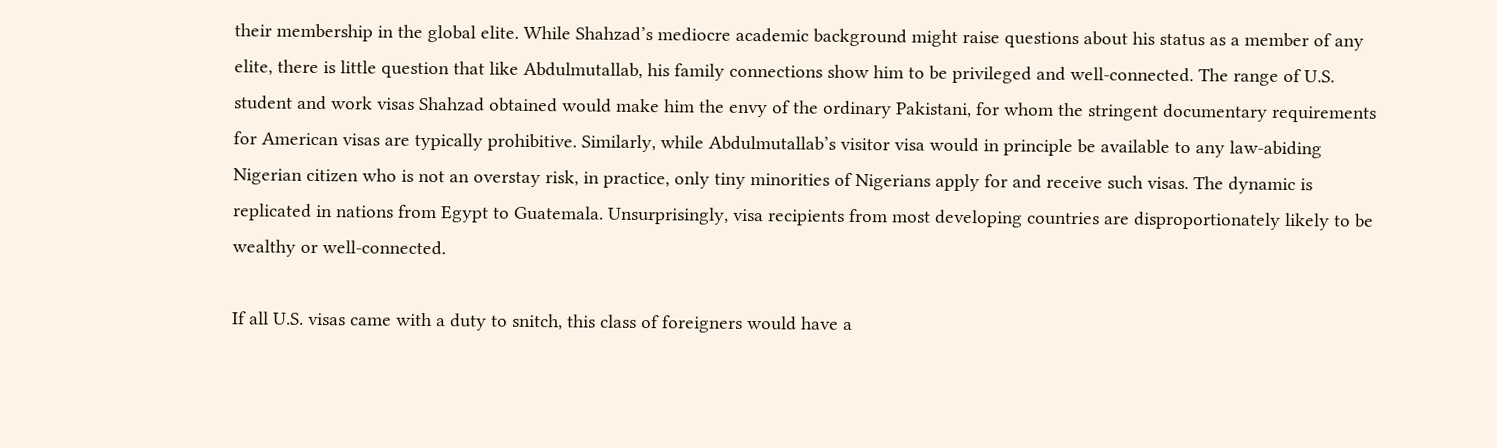their membership in the global elite. While Shahzad’s mediocre academic background might raise questions about his status as a member of any elite, there is little question that like Abdulmutallab, his family connections show him to be privileged and well-connected. The range of U.S. student and work visas Shahzad obtained would make him the envy of the ordinary Pakistani, for whom the stringent documentary requirements for American visas are typically prohibitive. Similarly, while Abdulmutallab’s visitor visa would in principle be available to any law-abiding Nigerian citizen who is not an overstay risk, in practice, only tiny minorities of Nigerians apply for and receive such visas. The dynamic is replicated in nations from Egypt to Guatemala. Unsurprisingly, visa recipients from most developing countries are disproportionately likely to be wealthy or well-connected.

If all U.S. visas came with a duty to snitch, this class of foreigners would have a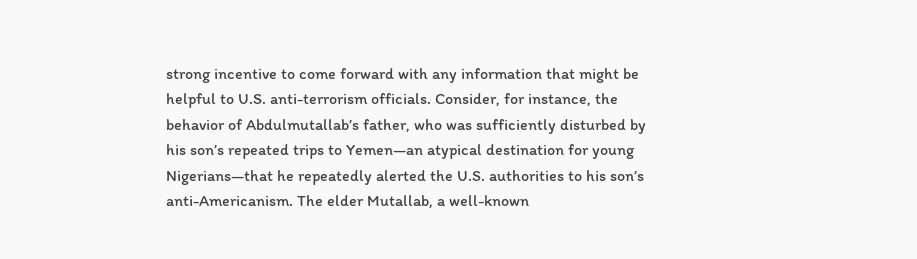strong incentive to come forward with any information that might be helpful to U.S. anti-terrorism officials. Consider, for instance, the behavior of Abdulmutallab’s father, who was sufficiently disturbed by his son’s repeated trips to Yemen—an atypical destination for young Nigerians—that he repeatedly alerted the U.S. authorities to his son’s anti-Americanism. The elder Mutallab, a well-known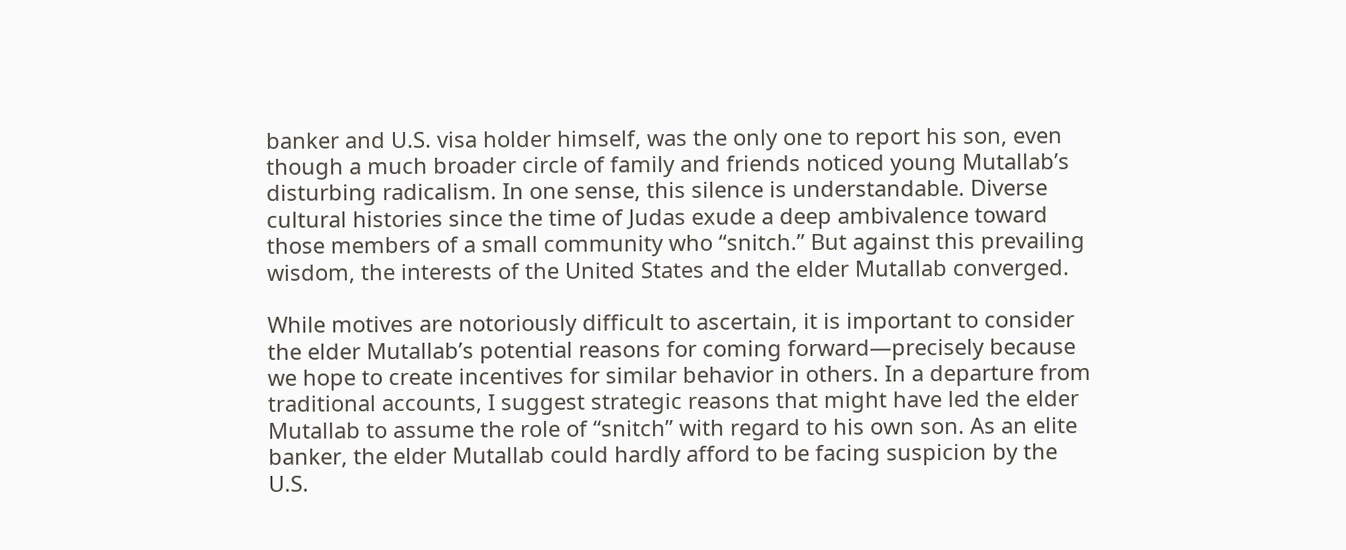banker and U.S. visa holder himself, was the only one to report his son, even though a much broader circle of family and friends noticed young Mutallab’s disturbing radicalism. In one sense, this silence is understandable. Diverse cultural histories since the time of Judas exude a deep ambivalence toward those members of a small community who “snitch.” But against this prevailing wisdom, the interests of the United States and the elder Mutallab converged.

While motives are notoriously difficult to ascertain, it is important to consider the elder Mutallab’s potential reasons for coming forward—precisely because we hope to create incentives for similar behavior in others. In a departure from traditional accounts, I suggest strategic reasons that might have led the elder Mutallab to assume the role of “snitch” with regard to his own son. As an elite banker, the elder Mutallab could hardly afford to be facing suspicion by the U.S.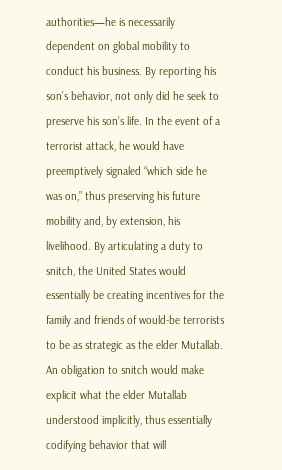authorities—he is necessarily dependent on global mobility to conduct his business. By reporting his son’s behavior, not only did he seek to preserve his son’s life. In the event of a terrorist attack, he would have preemptively signaled “which side he was on,” thus preserving his future mobility and, by extension, his livelihood. By articulating a duty to snitch, the United States would essentially be creating incentives for the family and friends of would-be terrorists to be as strategic as the elder Mutallab. An obligation to snitch would make explicit what the elder Mutallab understood implicitly, thus essentially codifying behavior that will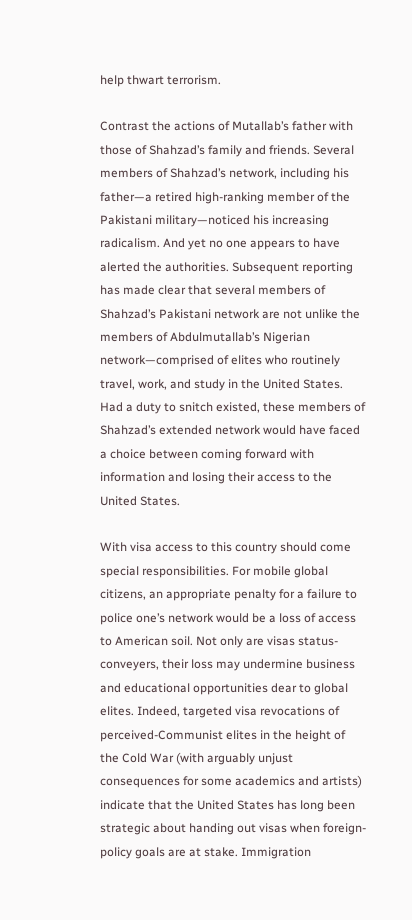help thwart terrorism.

Contrast the actions of Mutallab’s father with those of Shahzad’s family and friends. Several members of Shahzad’s network, including his father—a retired high-ranking member of the Pakistani military—noticed his increasing radicalism. And yet no one appears to have alerted the authorities. Subsequent reporting has made clear that several members of Shahzad’s Pakistani network are not unlike the members of Abdulmutallab’s Nigerian network—comprised of elites who routinely travel, work, and study in the United States. Had a duty to snitch existed, these members of Shahzad’s extended network would have faced a choice between coming forward with information and losing their access to the United States.

With visa access to this country should come special responsibilities. For mobile global citizens, an appropriate penalty for a failure to police one’s network would be a loss of access to American soil. Not only are visas status-conveyers, their loss may undermine business and educational opportunities dear to global elites. Indeed, targeted visa revocations of perceived-Communist elites in the height of the Cold War (with arguably unjust consequences for some academics and artists) indicate that the United States has long been strategic about handing out visas when foreign-policy goals are at stake. Immigration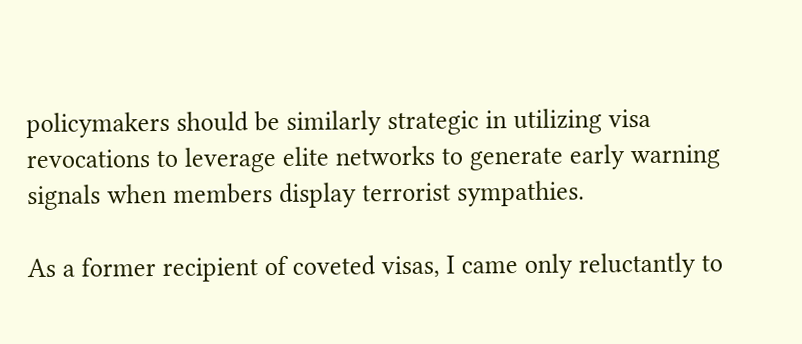policymakers should be similarly strategic in utilizing visa revocations to leverage elite networks to generate early warning signals when members display terrorist sympathies.

As a former recipient of coveted visas, I came only reluctantly to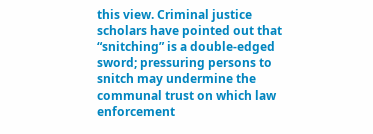this view. Criminal justice scholars have pointed out that “snitching” is a double-edged sword; pressuring persons to snitch may undermine the communal trust on which law enforcement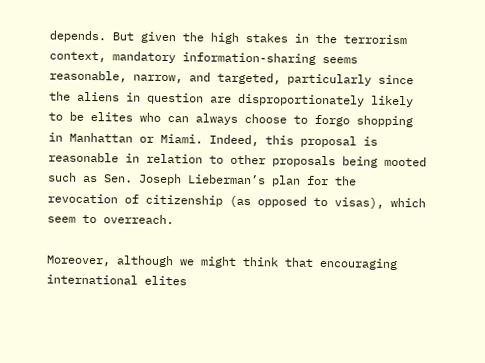depends. But given the high stakes in the terrorism context, mandatory information-sharing seems reasonable, narrow, and targeted, particularly since the aliens in question are disproportionately likely to be elites who can always choose to forgo shopping in Manhattan or Miami. Indeed, this proposal is reasonable in relation to other proposals being mooted such as Sen. Joseph Lieberman’s plan for the revocation of citizenship (as opposed to visas), which seem to overreach.

Moreover, although we might think that encouraging international elites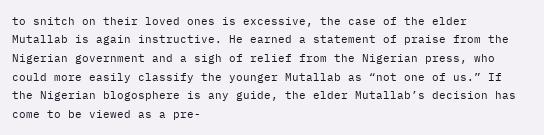to snitch on their loved ones is excessive, the case of the elder Mutallab is again instructive. He earned a statement of praise from the Nigerian government and a sigh of relief from the Nigerian press, who could more easily classify the younger Mutallab as “not one of us.” If the Nigerian blogosphere is any guide, the elder Mutallab’s decision has come to be viewed as a pre-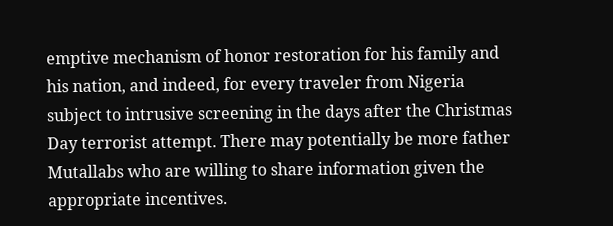emptive mechanism of honor restoration for his family and his nation, and indeed, for every traveler from Nigeria subject to intrusive screening in the days after the Christmas Day terrorist attempt. There may potentially be more father Mutallabs who are willing to share information given the appropriate incentives.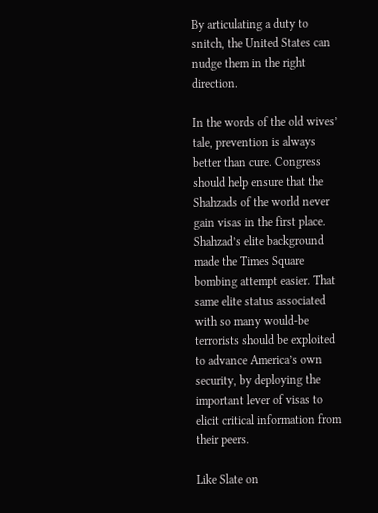By articulating a duty to snitch, the United States can nudge them in the right direction.

In the words of the old wives’ tale, prevention is always better than cure. Congress should help ensure that the Shahzads of the world never gain visas in the first place. Shahzad’s elite background made the Times Square bombing attempt easier. That same elite status associated with so many would-be terrorists should be exploited to advance America’s own security, by deploying the important lever of visas to elicit critical information from their peers.

Like Slate on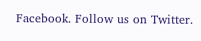Facebook. Follow us on Twitter.